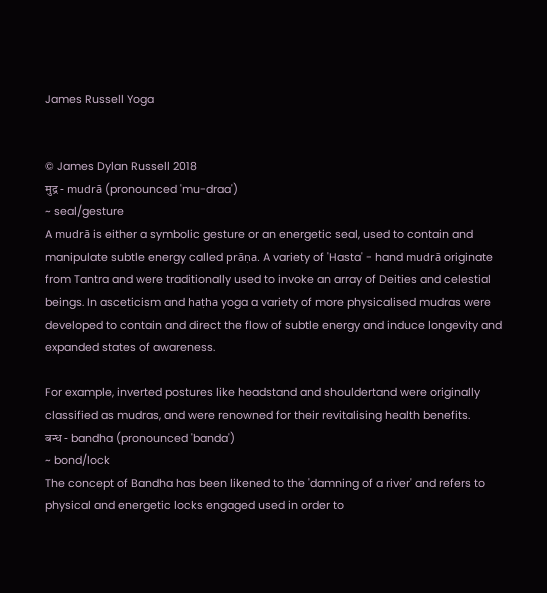James Russell Yoga


© James Dylan Russell 2018
मुद्र - mudrā (pronounced 'mu-draa')
~ seal/gesture
A mudrā is either a symbolic gesture or an energetic seal, used to contain and manipulate subtle energy called prāṇa. A variety of 'Hasta' - hand mudrā originate from Tantra and were traditionally used to invoke an array of Deities and celestial beings. In asceticism and haṭha yoga a variety of more physicalised mudras were developed to contain and direct the flow of subtle energy and induce longevity and expanded states of awareness.

For example, inverted postures like headstand and shouldertand were originally classified as mudras, and were renowned for their revitalising health benefits.
बन्ध - bandha (pronounced 'banda')
~ bond/lock
The concept of Bandha has been likened to the 'damning of a river' and refers to physical and energetic locks engaged used in order to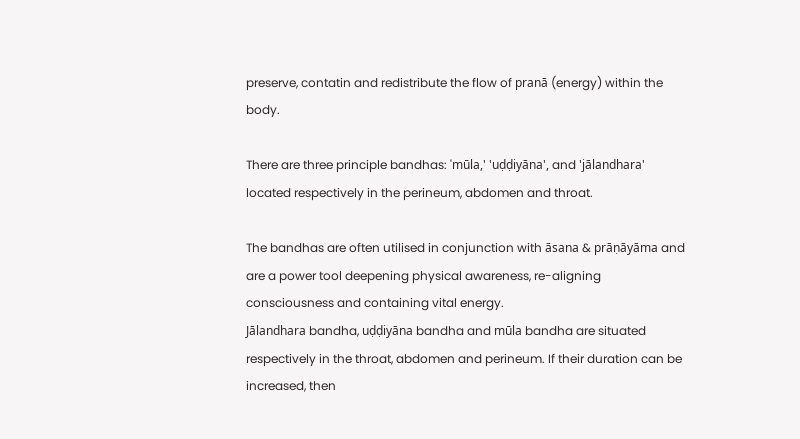preserve, contatin and redistribute the flow of pranā (energy) within the body.

There are three principle bandhas: 'mūla,' 'uḍḍiyāna', and 'jālandhara' located respectively in the perineum, abdomen and throat.

The bandhas are often utilised in conjunction with āsana & prāṇāyāma and are a power tool deepening physical awareness, re-aligning consciousness and containing vital energy.
Jālandhara bandha, uḍḍiyāna bandha and mūla bandha are situated respectively in the throat, abdomen and perineum. If their duration can be increased, then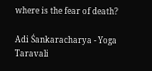where is the fear of death?

Adi Śankaracharya - Yoga Taravali